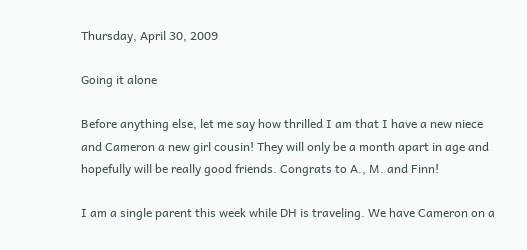Thursday, April 30, 2009

Going it alone

Before anything else, let me say how thrilled I am that I have a new niece and Cameron a new girl cousin! They will only be a month apart in age and hopefully will be really good friends. Congrats to A., M. and Finn!

I am a single parent this week while DH is traveling. We have Cameron on a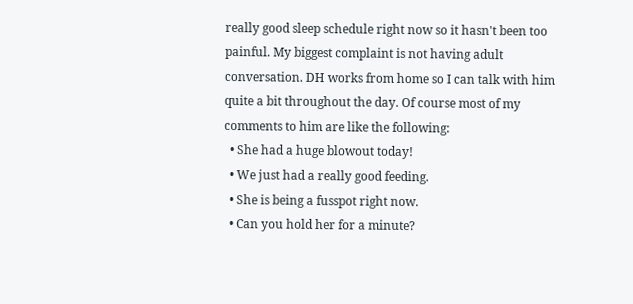really good sleep schedule right now so it hasn't been too painful. My biggest complaint is not having adult conversation. DH works from home so I can talk with him quite a bit throughout the day. Of course most of my comments to him are like the following:
  • She had a huge blowout today!
  • We just had a really good feeding.
  • She is being a fusspot right now.
  • Can you hold her for a minute?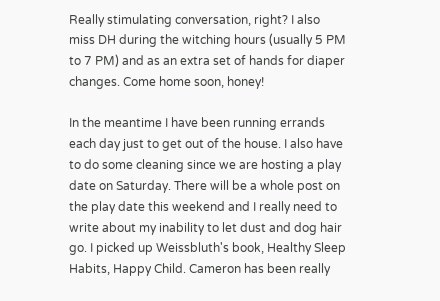Really stimulating conversation, right? I also miss DH during the witching hours (usually 5 PM to 7 PM) and as an extra set of hands for diaper changes. Come home soon, honey!

In the meantime I have been running errands each day just to get out of the house. I also have to do some cleaning since we are hosting a play date on Saturday. There will be a whole post on the play date this weekend and I really need to write about my inability to let dust and dog hair go. I picked up Weissbluth's book, Healthy Sleep Habits, Happy Child. Cameron has been really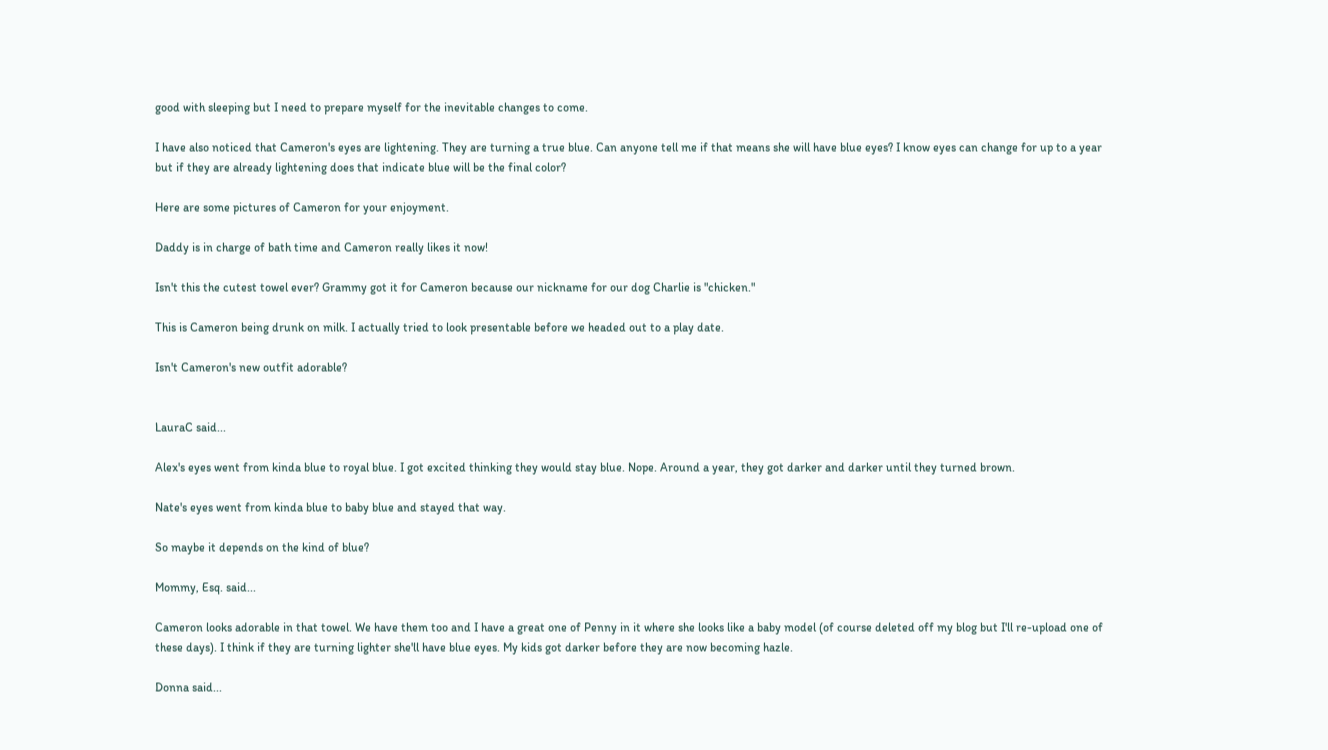good with sleeping but I need to prepare myself for the inevitable changes to come.

I have also noticed that Cameron's eyes are lightening. They are turning a true blue. Can anyone tell me if that means she will have blue eyes? I know eyes can change for up to a year but if they are already lightening does that indicate blue will be the final color?

Here are some pictures of Cameron for your enjoyment.

Daddy is in charge of bath time and Cameron really likes it now!

Isn't this the cutest towel ever? Grammy got it for Cameron because our nickname for our dog Charlie is "chicken."

This is Cameron being drunk on milk. I actually tried to look presentable before we headed out to a play date.

Isn't Cameron's new outfit adorable?


LauraC said...

Alex's eyes went from kinda blue to royal blue. I got excited thinking they would stay blue. Nope. Around a year, they got darker and darker until they turned brown.

Nate's eyes went from kinda blue to baby blue and stayed that way.

So maybe it depends on the kind of blue?

Mommy, Esq. said...

Cameron looks adorable in that towel. We have them too and I have a great one of Penny in it where she looks like a baby model (of course deleted off my blog but I'll re-upload one of these days). I think if they are turning lighter she'll have blue eyes. My kids got darker before they are now becoming hazle.

Donna said...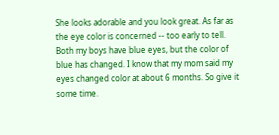She looks adorable and you look great. As far as the eye color is concerned -- too early to tell. Both my boys have blue eyes, but the color of blue has changed. I know that my mom said my eyes changed color at about 6 months. So give it some time.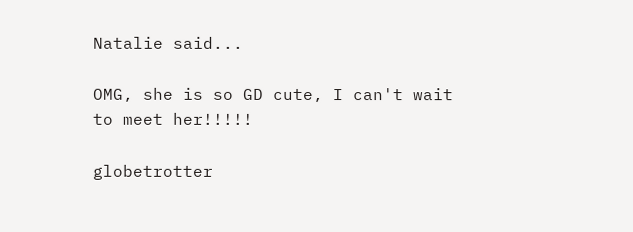Natalie said...

OMG, she is so GD cute, I can't wait to meet her!!!!!

globetrotter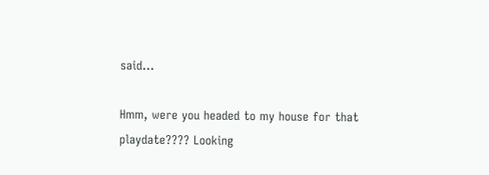said...

Hmm, were you headed to my house for that playdate???? Looking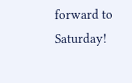forward to Saturday!